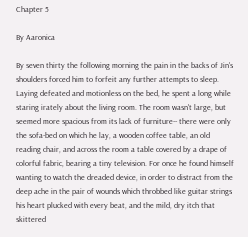Chapter 5

By Aaronica

By seven thirty the following morning the pain in the backs of Jin's shoulders forced him to forfeit any further attempts to sleep. Laying defeated and motionless on the bed, he spent a long while staring irately about the living room. The room wasn't large, but seemed more spacious from its lack of furniture-- there were only the sofa-bed on which he lay, a wooden coffee table, an old reading chair, and across the room a table covered by a drape of colorful fabric, bearing a tiny television. For once he found himself wanting to watch the dreaded device, in order to distract from the deep ache in the pair of wounds which throbbed like guitar strings his heart plucked with every beat, and the mild, dry itch that skittered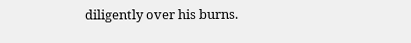diligently over his burns.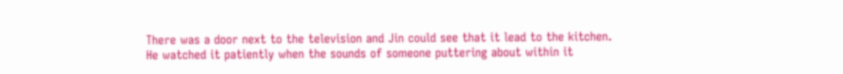There was a door next to the television and Jin could see that it lead to the kitchen. He watched it patiently when the sounds of someone puttering about within it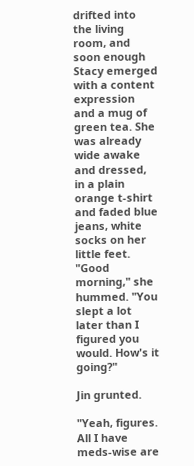drifted into the living room, and soon enough Stacy emerged with a content expression and a mug of green tea. She was already wide awake and dressed, in a plain orange t-shirt and faded blue jeans, white socks on her little feet. "Good morning," she hummed. "You slept a lot later than I figured you would. How's it going?"

Jin grunted.

"Yeah, figures. All I have meds-wise are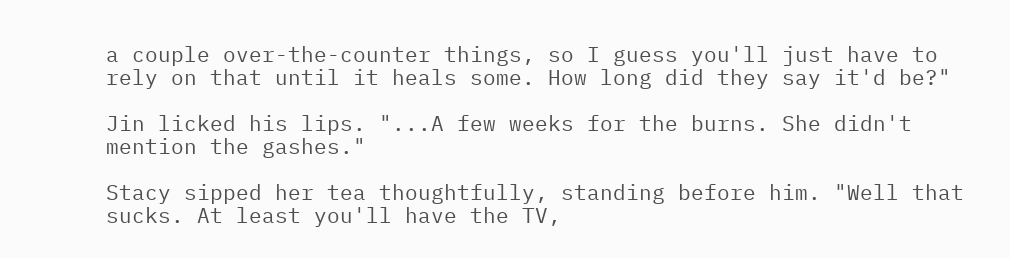a couple over-the-counter things, so I guess you'll just have to rely on that until it heals some. How long did they say it'd be?"

Jin licked his lips. "...A few weeks for the burns. She didn't mention the gashes."

Stacy sipped her tea thoughtfully, standing before him. "Well that sucks. At least you'll have the TV,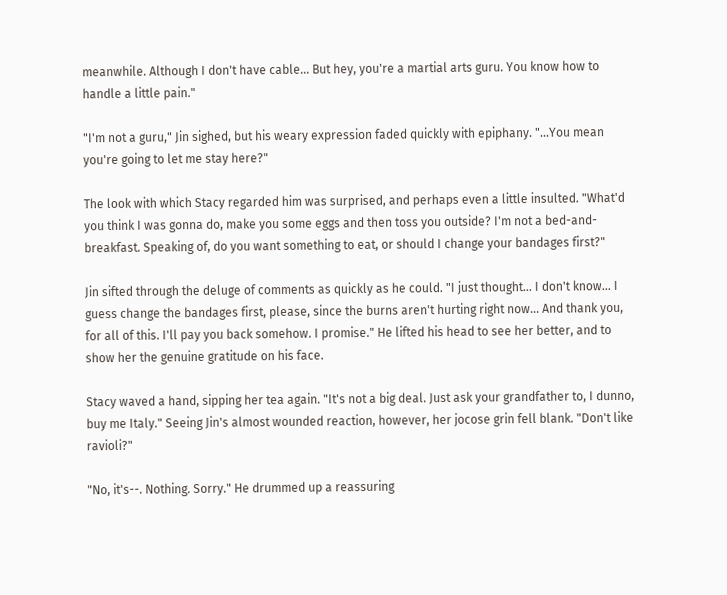meanwhile. Although I don't have cable... But hey, you're a martial arts guru. You know how to handle a little pain."

"I'm not a guru," Jin sighed, but his weary expression faded quickly with epiphany. "...You mean you're going to let me stay here?"

The look with which Stacy regarded him was surprised, and perhaps even a little insulted. "What'd you think I was gonna do, make you some eggs and then toss you outside? I'm not a bed-and-breakfast. Speaking of, do you want something to eat, or should I change your bandages first?"

Jin sifted through the deluge of comments as quickly as he could. "I just thought... I don't know... I guess change the bandages first, please, since the burns aren't hurting right now... And thank you, for all of this. I'll pay you back somehow. I promise." He lifted his head to see her better, and to show her the genuine gratitude on his face.

Stacy waved a hand, sipping her tea again. "It's not a big deal. Just ask your grandfather to, I dunno, buy me Italy." Seeing Jin's almost wounded reaction, however, her jocose grin fell blank. "Don't like ravioli?"

"No, it's--. Nothing. Sorry." He drummed up a reassuring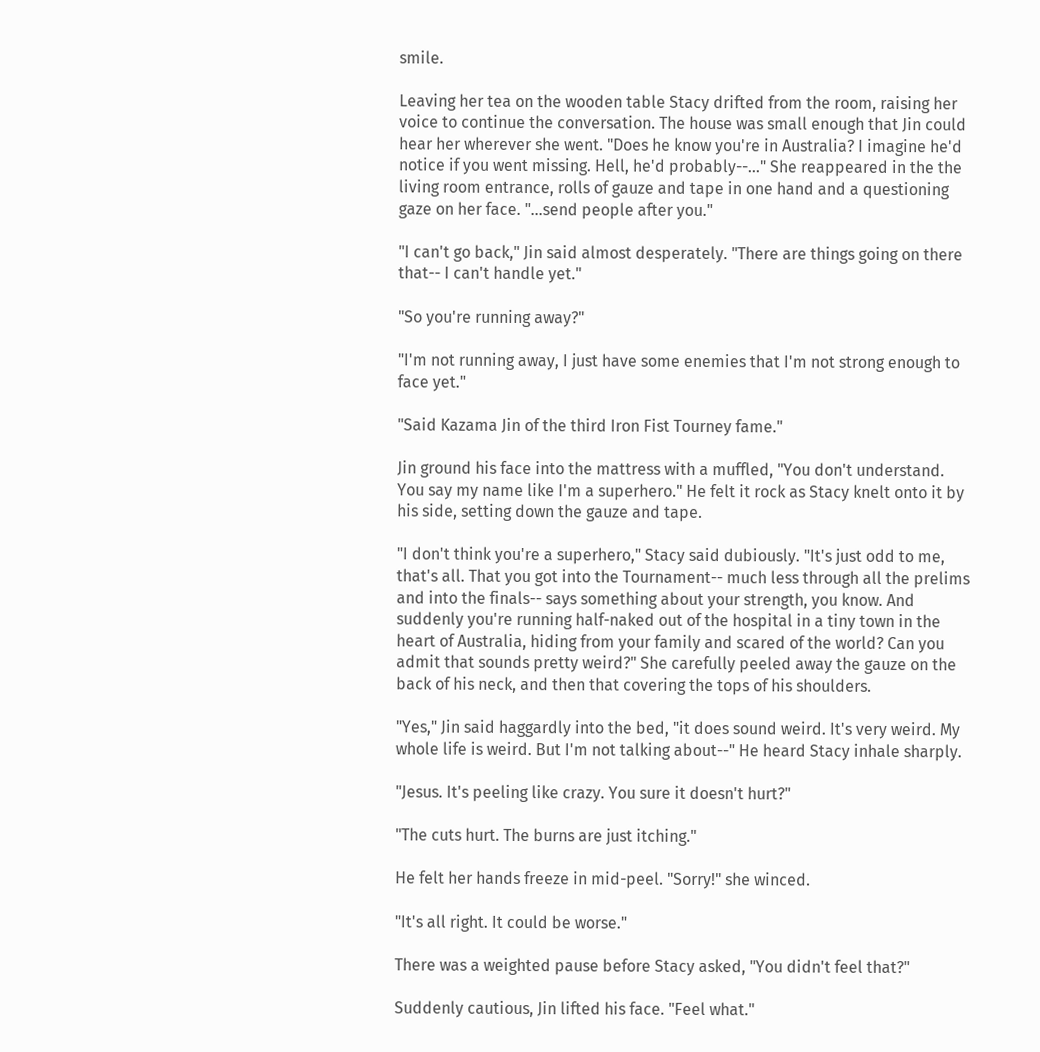smile.

Leaving her tea on the wooden table Stacy drifted from the room, raising her voice to continue the conversation. The house was small enough that Jin could hear her wherever she went. "Does he know you're in Australia? I imagine he'd notice if you went missing. Hell, he'd probably--..." She reappeared in the the living room entrance, rolls of gauze and tape in one hand and a questioning gaze on her face. "...send people after you."

"I can't go back," Jin said almost desperately. "There are things going on there that-- I can't handle yet."

"So you're running away?"

"I'm not running away, I just have some enemies that I'm not strong enough to face yet."

"Said Kazama Jin of the third Iron Fist Tourney fame."

Jin ground his face into the mattress with a muffled, "You don't understand. You say my name like I'm a superhero." He felt it rock as Stacy knelt onto it by his side, setting down the gauze and tape.

"I don't think you're a superhero," Stacy said dubiously. "It's just odd to me, that's all. That you got into the Tournament-- much less through all the prelims and into the finals-- says something about your strength, you know. And suddenly you're running half-naked out of the hospital in a tiny town in the heart of Australia, hiding from your family and scared of the world? Can you admit that sounds pretty weird?" She carefully peeled away the gauze on the back of his neck, and then that covering the tops of his shoulders.

"Yes," Jin said haggardly into the bed, "it does sound weird. It's very weird. My whole life is weird. But I'm not talking about--" He heard Stacy inhale sharply.

"Jesus. It's peeling like crazy. You sure it doesn't hurt?"

"The cuts hurt. The burns are just itching."

He felt her hands freeze in mid-peel. "Sorry!" she winced.

"It's all right. It could be worse."

There was a weighted pause before Stacy asked, "You didn't feel that?"

Suddenly cautious, Jin lifted his face. "Feel what."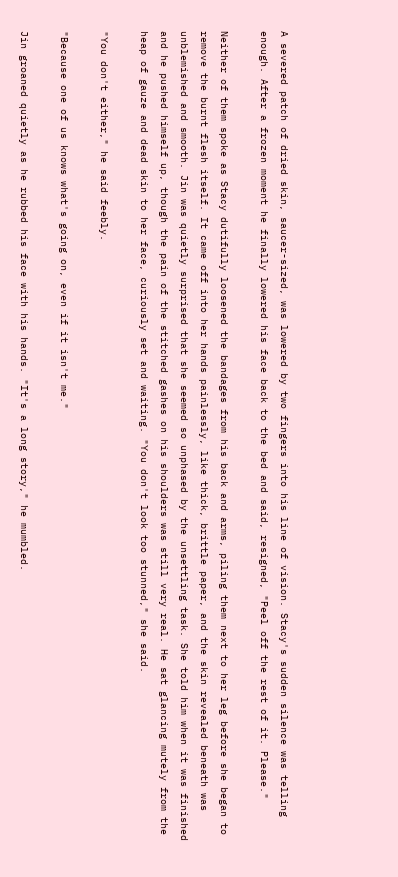A severed patch of dried skin, saucer-sized, was lowered by two fingers into his line of vision. Stacy's sudden silence was telling enough. After a frozen moment he finally lowered his face back to the bed and said, resigned, "Peel off the rest of it. Please."

Neither of them spoke as Stacy dutifully loosened the bandages from his back and arms, piling them next to her leg before she began to remove the burnt flesh itself. It came off into her hands painlessly, like thick, brittle paper, and the skin revealed beneath was unblemished and smooth. Jin was quietly surprised that she seemed so unphased by the unsettling task. She told him when it was finished and he pushed himself up, though the pain of the stitched gashes on his shoulders was still very real. He sat glancing mutely from the heap of gauze and dead skin to her face, curiously set and waiting. "You don't look too stunned," she said.

"You don't either," he said feebly.

"Because one of us knows what's going on, even if it isn't me."

Jin groaned quietly as he rubbed his face with his hands. "It's a long story," he mumbled.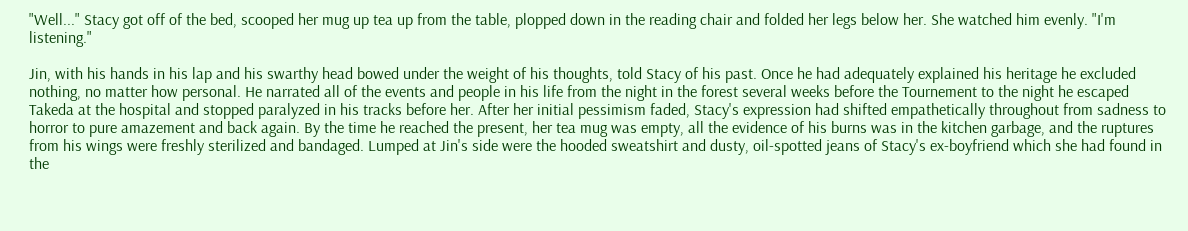"Well..." Stacy got off of the bed, scooped her mug up tea up from the table, plopped down in the reading chair and folded her legs below her. She watched him evenly. "I'm listening."

Jin, with his hands in his lap and his swarthy head bowed under the weight of his thoughts, told Stacy of his past. Once he had adequately explained his heritage he excluded nothing, no matter how personal. He narrated all of the events and people in his life from the night in the forest several weeks before the Tournement to the night he escaped Takeda at the hospital and stopped paralyzed in his tracks before her. After her initial pessimism faded, Stacy's expression had shifted empathetically throughout from sadness to horror to pure amazement and back again. By the time he reached the present, her tea mug was empty, all the evidence of his burns was in the kitchen garbage, and the ruptures from his wings were freshly sterilized and bandaged. Lumped at Jin's side were the hooded sweatshirt and dusty, oil-spotted jeans of Stacy's ex-boyfriend which she had found in the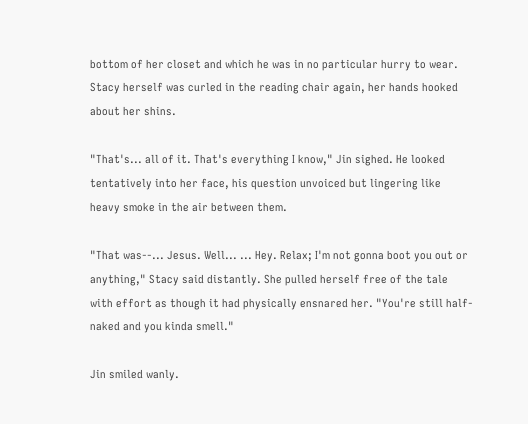bottom of her closet and which he was in no particular hurry to wear. Stacy herself was curled in the reading chair again, her hands hooked about her shins.

"That's... all of it. That's everything I know," Jin sighed. He looked tentatively into her face, his question unvoiced but lingering like heavy smoke in the air between them.

"That was--... Jesus. Well... ... Hey. Relax; I'm not gonna boot you out or anything," Stacy said distantly. She pulled herself free of the tale with effort as though it had physically ensnared her. "You're still half-naked and you kinda smell."

Jin smiled wanly.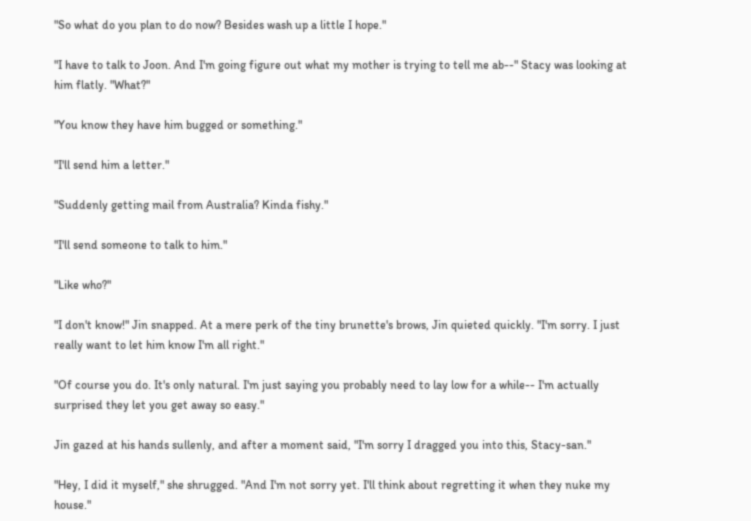"So what do you plan to do now? Besides wash up a little I hope."

"I have to talk to Joon. And I'm going figure out what my mother is trying to tell me ab--" Stacy was looking at him flatly. "What?"

"You know they have him bugged or something."

"I'll send him a letter."

"Suddenly getting mail from Australia? Kinda fishy."

"I'll send someone to talk to him."

"Like who?"

"I don't know!" Jin snapped. At a mere perk of the tiny brunette's brows, Jin quieted quickly. "I'm sorry. I just really want to let him know I'm all right."

"Of course you do. It's only natural. I'm just saying you probably need to lay low for a while-- I'm actually surprised they let you get away so easy."

Jin gazed at his hands sullenly, and after a moment said, "I'm sorry I dragged you into this, Stacy-san."

"Hey, I did it myself," she shrugged. "And I'm not sorry yet. I'll think about regretting it when they nuke my house."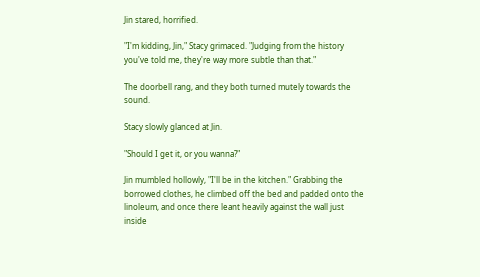Jin stared, horrified.

"I'm kidding, Jin," Stacy grimaced. "Judging from the history you've told me, they're way more subtle than that."

The doorbell rang, and they both turned mutely towards the sound.

Stacy slowly glanced at Jin.

"Should I get it, or you wanna?"

Jin mumbled hollowly, "I'll be in the kitchen." Grabbing the borrowed clothes, he climbed off the bed and padded onto the linoleum, and once there leant heavily against the wall just inside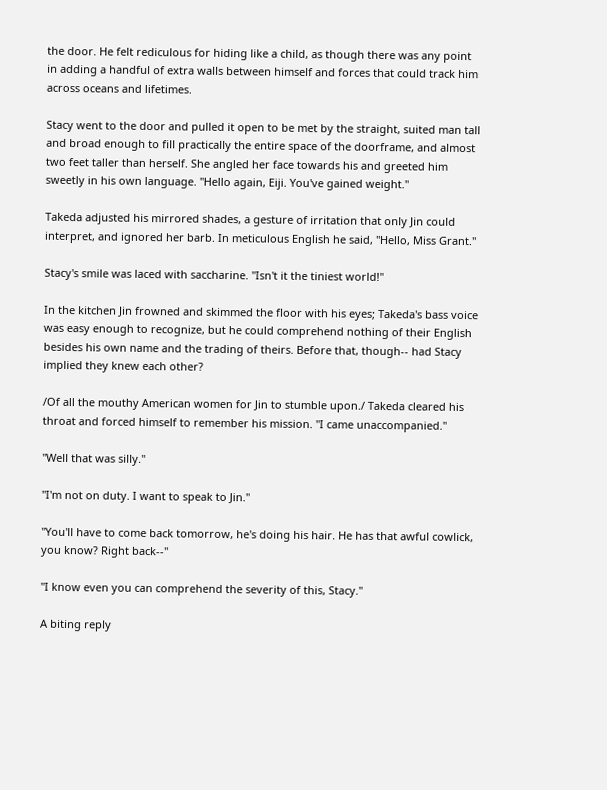the door. He felt rediculous for hiding like a child, as though there was any point in adding a handful of extra walls between himself and forces that could track him across oceans and lifetimes.

Stacy went to the door and pulled it open to be met by the straight, suited man tall and broad enough to fill practically the entire space of the doorframe, and almost two feet taller than herself. She angled her face towards his and greeted him sweetly in his own language. "Hello again, Eiji. You've gained weight."

Takeda adjusted his mirrored shades, a gesture of irritation that only Jin could interpret, and ignored her barb. In meticulous English he said, "Hello, Miss Grant."

Stacy's smile was laced with saccharine. "Isn't it the tiniest world!"

In the kitchen Jin frowned and skimmed the floor with his eyes; Takeda's bass voice was easy enough to recognize, but he could comprehend nothing of their English besides his own name and the trading of theirs. Before that, though-- had Stacy implied they knew each other?

/Of all the mouthy American women for Jin to stumble upon./ Takeda cleared his throat and forced himself to remember his mission. "I came unaccompanied."

"Well that was silly."

"I'm not on duty. I want to speak to Jin."

"You'll have to come back tomorrow, he's doing his hair. He has that awful cowlick, you know? Right back--"

"I know even you can comprehend the severity of this, Stacy."

A biting reply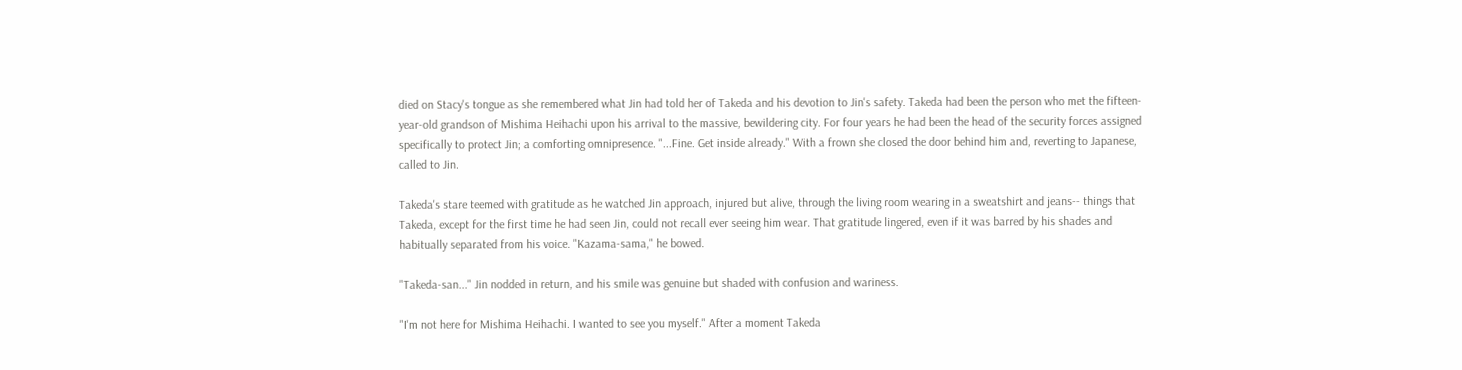died on Stacy's tongue as she remembered what Jin had told her of Takeda and his devotion to Jin's safety. Takeda had been the person who met the fifteen-year-old grandson of Mishima Heihachi upon his arrival to the massive, bewildering city. For four years he had been the head of the security forces assigned specifically to protect Jin; a comforting omnipresence. "...Fine. Get inside already." With a frown she closed the door behind him and, reverting to Japanese, called to Jin.

Takeda's stare teemed with gratitude as he watched Jin approach, injured but alive, through the living room wearing in a sweatshirt and jeans-- things that Takeda, except for the first time he had seen Jin, could not recall ever seeing him wear. That gratitude lingered, even if it was barred by his shades and habitually separated from his voice. "Kazama-sama," he bowed.

"Takeda-san..." Jin nodded in return, and his smile was genuine but shaded with confusion and wariness.

"I'm not here for Mishima Heihachi. I wanted to see you myself." After a moment Takeda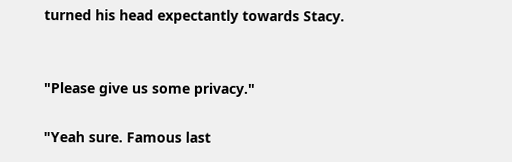turned his head expectantly towards Stacy.


"Please give us some privacy."

"Yeah sure. Famous last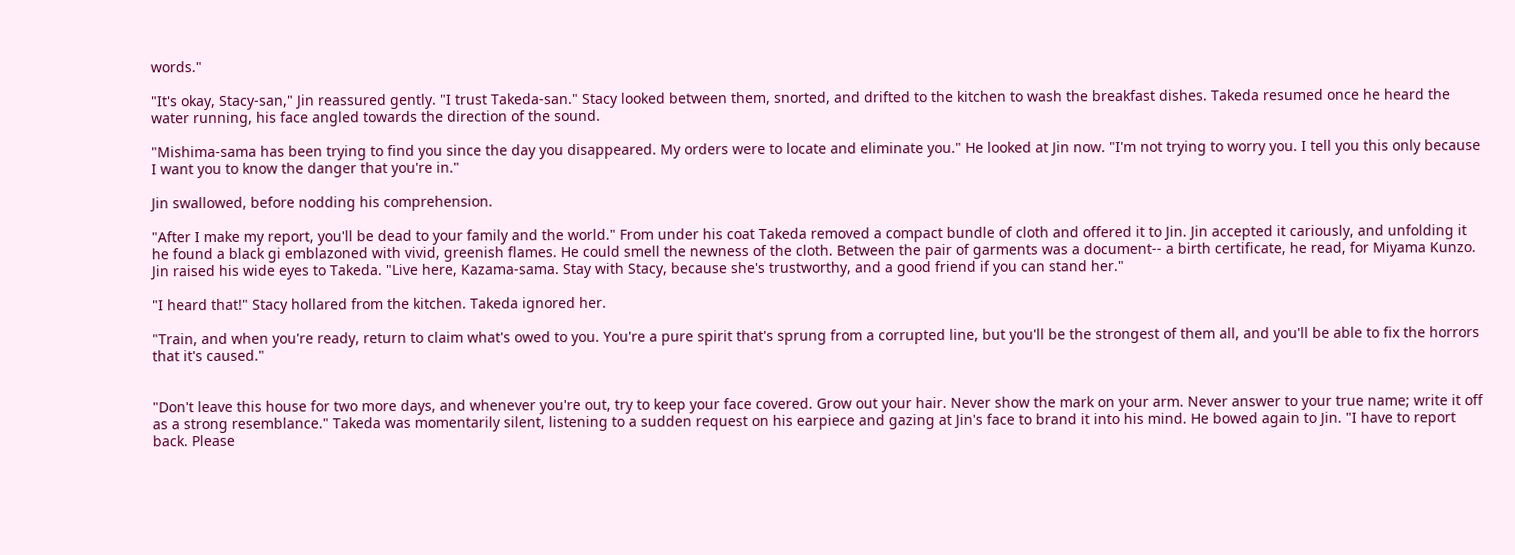words."

"It's okay, Stacy-san," Jin reassured gently. "I trust Takeda-san." Stacy looked between them, snorted, and drifted to the kitchen to wash the breakfast dishes. Takeda resumed once he heard the water running, his face angled towards the direction of the sound.

"Mishima-sama has been trying to find you since the day you disappeared. My orders were to locate and eliminate you." He looked at Jin now. "I'm not trying to worry you. I tell you this only because I want you to know the danger that you're in."

Jin swallowed, before nodding his comprehension.

"After I make my report, you'll be dead to your family and the world." From under his coat Takeda removed a compact bundle of cloth and offered it to Jin. Jin accepted it cariously, and unfolding it he found a black gi emblazoned with vivid, greenish flames. He could smell the newness of the cloth. Between the pair of garments was a document-- a birth certificate, he read, for Miyama Kunzo. Jin raised his wide eyes to Takeda. "Live here, Kazama-sama. Stay with Stacy, because she's trustworthy, and a good friend if you can stand her."

"I heard that!" Stacy hollared from the kitchen. Takeda ignored her.

"Train, and when you're ready, return to claim what's owed to you. You're a pure spirit that's sprung from a corrupted line, but you'll be the strongest of them all, and you'll be able to fix the horrors that it's caused."


"Don't leave this house for two more days, and whenever you're out, try to keep your face covered. Grow out your hair. Never show the mark on your arm. Never answer to your true name; write it off as a strong resemblance." Takeda was momentarily silent, listening to a sudden request on his earpiece and gazing at Jin's face to brand it into his mind. He bowed again to Jin. "I have to report back. Please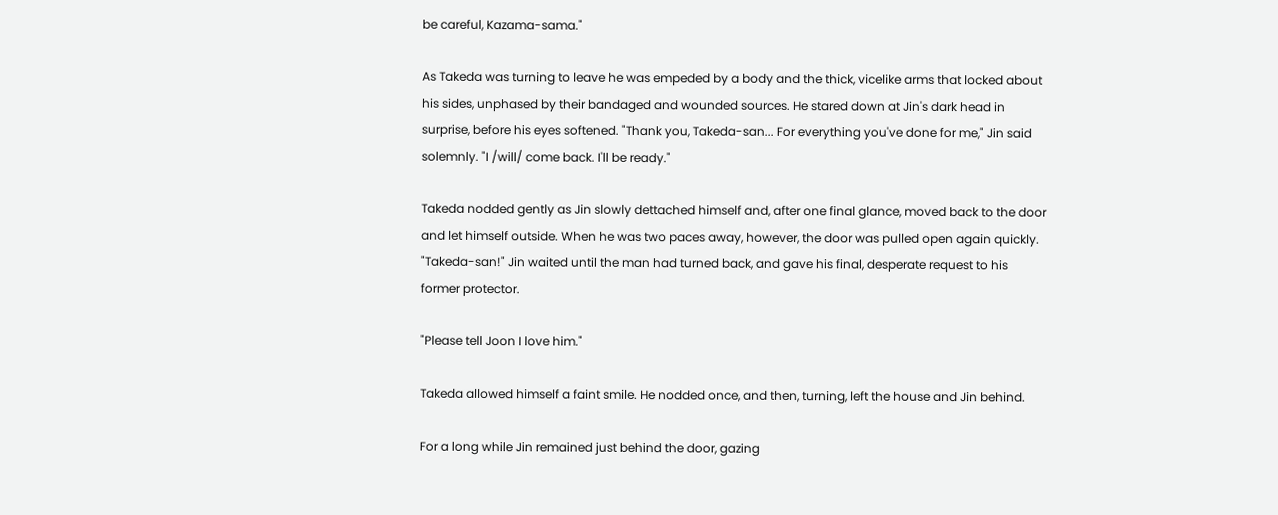be careful, Kazama-sama."

As Takeda was turning to leave he was empeded by a body and the thick, vicelike arms that locked about his sides, unphased by their bandaged and wounded sources. He stared down at Jin's dark head in surprise, before his eyes softened. "Thank you, Takeda-san... For everything you've done for me," Jin said solemnly. "I /will/ come back. I'll be ready."

Takeda nodded gently as Jin slowly dettached himself and, after one final glance, moved back to the door and let himself outside. When he was two paces away, however, the door was pulled open again quickly. "Takeda-san!" Jin waited until the man had turned back, and gave his final, desperate request to his former protector.

"Please tell Joon I love him."

Takeda allowed himself a faint smile. He nodded once, and then, turning, left the house and Jin behind.

For a long while Jin remained just behind the door, gazing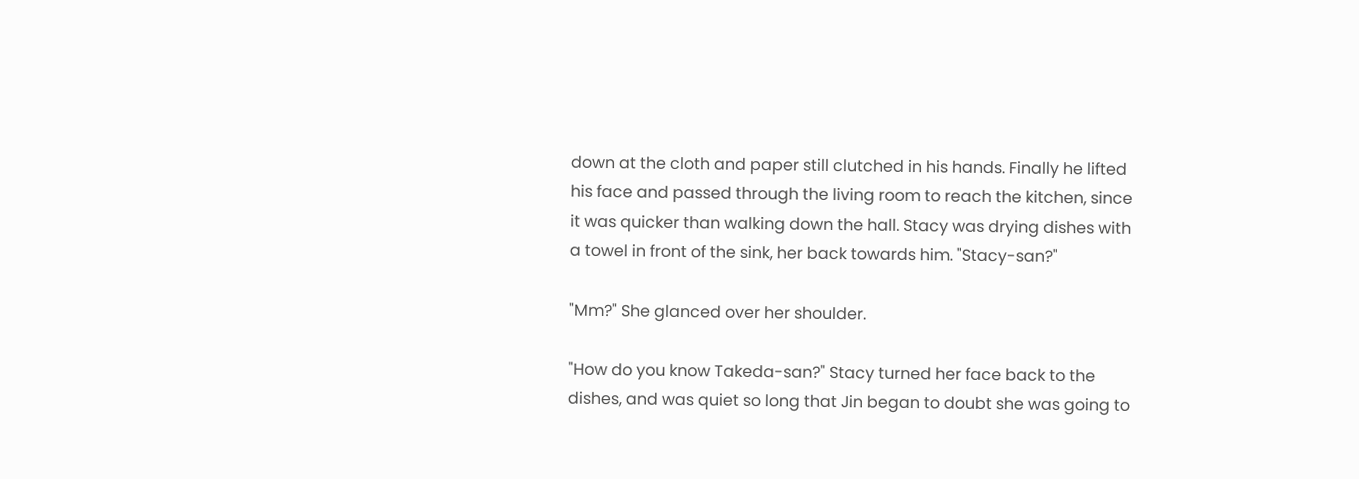down at the cloth and paper still clutched in his hands. Finally he lifted his face and passed through the living room to reach the kitchen, since it was quicker than walking down the hall. Stacy was drying dishes with a towel in front of the sink, her back towards him. "Stacy-san?"

"Mm?" She glanced over her shoulder.

"How do you know Takeda-san?" Stacy turned her face back to the dishes, and was quiet so long that Jin began to doubt she was going to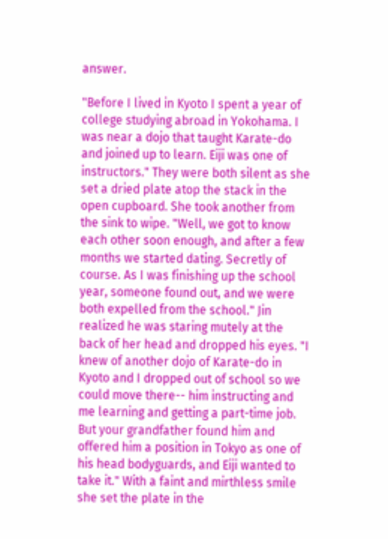answer.

"Before I lived in Kyoto I spent a year of college studying abroad in Yokohama. I was near a dojo that taught Karate-do and joined up to learn. Eiji was one of instructors." They were both silent as she set a dried plate atop the stack in the open cupboard. She took another from the sink to wipe. "Well, we got to know each other soon enough, and after a few months we started dating. Secretly of course. As I was finishing up the school year, someone found out, and we were both expelled from the school." Jin realized he was staring mutely at the back of her head and dropped his eyes. "I knew of another dojo of Karate-do in Kyoto and I dropped out of school so we could move there-- him instructing and me learning and getting a part-time job. But your grandfather found him and offered him a position in Tokyo as one of his head bodyguards, and Eiji wanted to take it." With a faint and mirthless smile she set the plate in the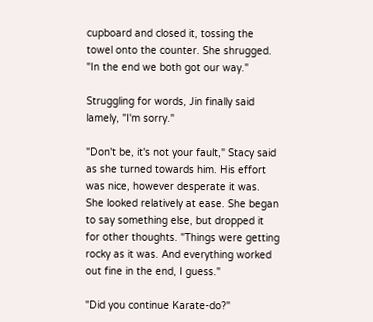cupboard and closed it, tossing the towel onto the counter. She shrugged. "In the end we both got our way."

Struggling for words, Jin finally said lamely, "I'm sorry."

"Don't be, it's not your fault," Stacy said as she turned towards him. His effort was nice, however desperate it was. She looked relatively at ease. She began to say something else, but dropped it for other thoughts. "Things were getting rocky as it was. And everything worked out fine in the end, I guess."

"Did you continue Karate-do?"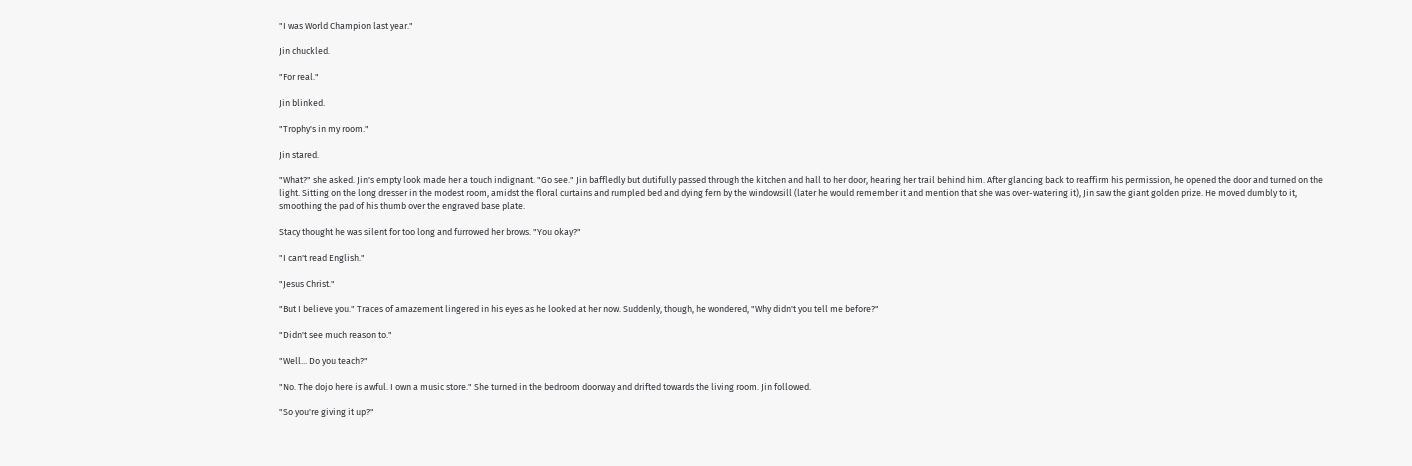"I was World Champion last year."

Jin chuckled.

"For real."

Jin blinked.

"Trophy's in my room."

Jin stared.

"What?" she asked. Jin's empty look made her a touch indignant. "Go see." Jin baffledly but dutifully passed through the kitchen and hall to her door, hearing her trail behind him. After glancing back to reaffirm his permission, he opened the door and turned on the light. Sitting on the long dresser in the modest room, amidst the floral curtains and rumpled bed and dying fern by the windowsill (later he would remember it and mention that she was over-watering it), Jin saw the giant golden prize. He moved dumbly to it, smoothing the pad of his thumb over the engraved base plate.

Stacy thought he was silent for too long and furrowed her brows. "You okay?"

"I can't read English."

"Jesus Christ."

"But I believe you." Traces of amazement lingered in his eyes as he looked at her now. Suddenly, though, he wondered, "Why didn't you tell me before?"

"Didn't see much reason to."

"Well... Do you teach?"

"No. The dojo here is awful. I own a music store." She turned in the bedroom doorway and drifted towards the living room. Jin followed.

"So you're giving it up?"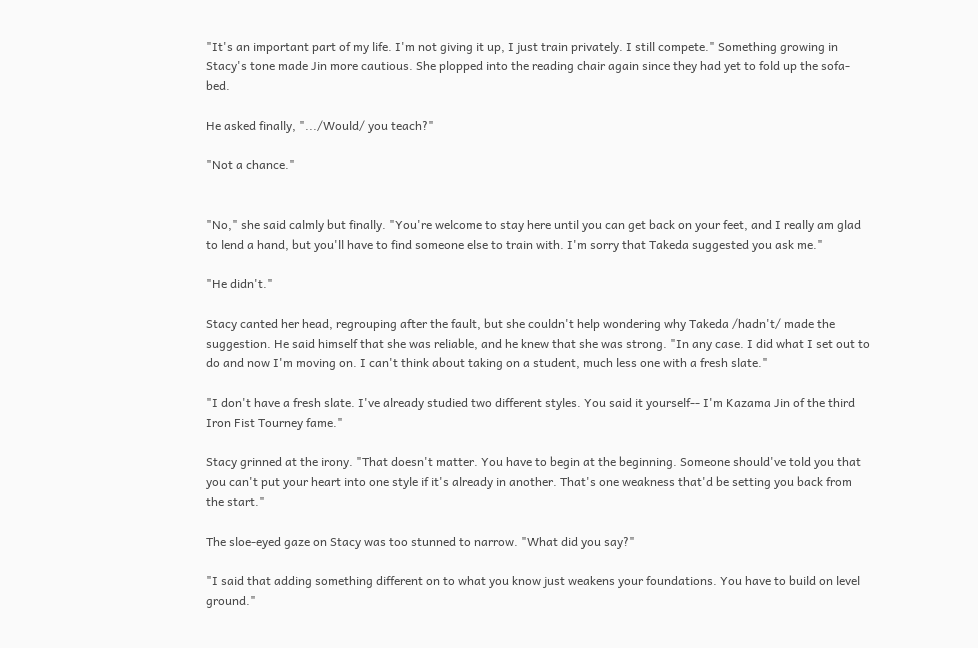"It's an important part of my life. I'm not giving it up, I just train privately. I still compete." Something growing in Stacy's tone made Jin more cautious. She plopped into the reading chair again since they had yet to fold up the sofa-bed.

He asked finally, ".../Would/ you teach?"

"Not a chance."


"No," she said calmly but finally. "You're welcome to stay here until you can get back on your feet, and I really am glad to lend a hand, but you'll have to find someone else to train with. I'm sorry that Takeda suggested you ask me."

"He didn't."

Stacy canted her head, regrouping after the fault, but she couldn't help wondering why Takeda /hadn't/ made the suggestion. He said himself that she was reliable, and he knew that she was strong. "In any case. I did what I set out to do and now I'm moving on. I can't think about taking on a student, much less one with a fresh slate."

"I don't have a fresh slate. I've already studied two different styles. You said it yourself-- I'm Kazama Jin of the third Iron Fist Tourney fame."

Stacy grinned at the irony. "That doesn't matter. You have to begin at the beginning. Someone should've told you that you can't put your heart into one style if it's already in another. That's one weakness that'd be setting you back from the start."

The sloe-eyed gaze on Stacy was too stunned to narrow. "What did you say?"

"I said that adding something different on to what you know just weakens your foundations. You have to build on level ground."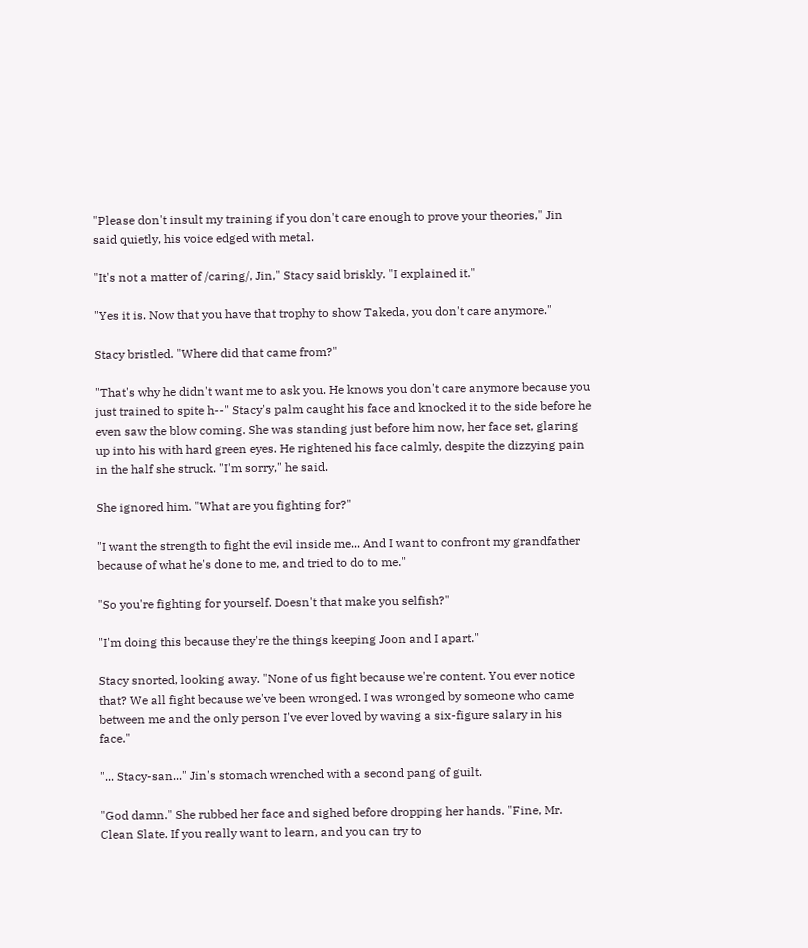"Please don't insult my training if you don't care enough to prove your theories," Jin said quietly, his voice edged with metal.

"It's not a matter of /caring/, Jin," Stacy said briskly. "I explained it."

"Yes it is. Now that you have that trophy to show Takeda, you don't care anymore."

Stacy bristled. "Where did that came from?"

"That's why he didn't want me to ask you. He knows you don't care anymore because you just trained to spite h--" Stacy's palm caught his face and knocked it to the side before he even saw the blow coming. She was standing just before him now, her face set, glaring up into his with hard green eyes. He rightened his face calmly, despite the dizzying pain in the half she struck. "I'm sorry," he said.

She ignored him. "What are you fighting for?"

"I want the strength to fight the evil inside me... And I want to confront my grandfather because of what he's done to me, and tried to do to me."

"So you're fighting for yourself. Doesn't that make you selfish?"

"I'm doing this because they're the things keeping Joon and I apart."

Stacy snorted, looking away. "None of us fight because we're content. You ever notice that? We all fight because we've been wronged. I was wronged by someone who came between me and the only person I've ever loved by waving a six-figure salary in his face."

"... Stacy-san..." Jin's stomach wrenched with a second pang of guilt.

"God damn." She rubbed her face and sighed before dropping her hands. "Fine, Mr. Clean Slate. If you really want to learn, and you can try to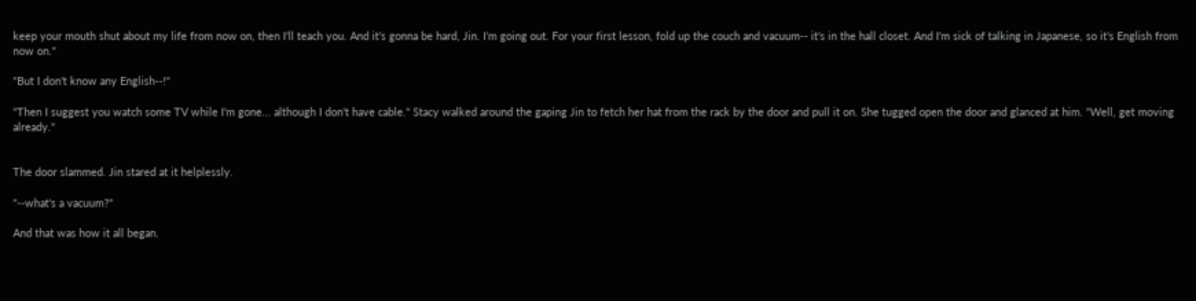keep your mouth shut about my life from now on, then I'll teach you. And it's gonna be hard, Jin. I'm going out. For your first lesson, fold up the couch and vacuum-- it's in the hall closet. And I'm sick of talking in Japanese, so it's English from now on."

"But I don't know any English--!"

"Then I suggest you watch some TV while I'm gone... although I don't have cable." Stacy walked around the gaping Jin to fetch her hat from the rack by the door and pull it on. She tugged open the door and glanced at him. "Well, get moving already."


The door slammed. Jin stared at it helplessly.

"--what's a vacuum?"

And that was how it all began.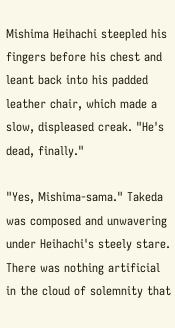Mishima Heihachi steepled his fingers before his chest and leant back into his padded leather chair, which made a slow, displeased creak. "He's dead, finally."

"Yes, Mishima-sama." Takeda was composed and unwavering under Heihachi's steely stare. There was nothing artificial in the cloud of solemnity that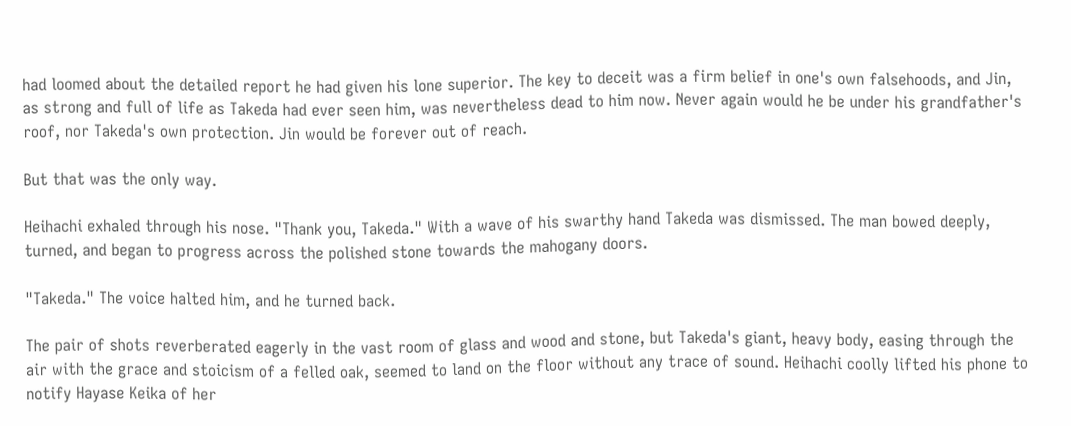had loomed about the detailed report he had given his lone superior. The key to deceit was a firm belief in one's own falsehoods, and Jin, as strong and full of life as Takeda had ever seen him, was nevertheless dead to him now. Never again would he be under his grandfather's roof, nor Takeda's own protection. Jin would be forever out of reach.

But that was the only way.

Heihachi exhaled through his nose. "Thank you, Takeda." With a wave of his swarthy hand Takeda was dismissed. The man bowed deeply, turned, and began to progress across the polished stone towards the mahogany doors.

"Takeda." The voice halted him, and he turned back.

The pair of shots reverberated eagerly in the vast room of glass and wood and stone, but Takeda's giant, heavy body, easing through the air with the grace and stoicism of a felled oak, seemed to land on the floor without any trace of sound. Heihachi coolly lifted his phone to notify Hayase Keika of her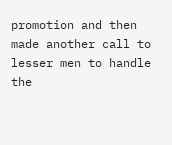promotion and then made another call to lesser men to handle the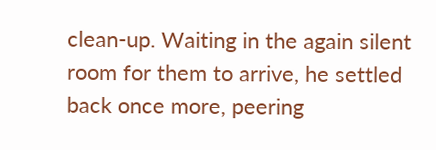clean-up. Waiting in the again silent room for them to arrive, he settled back once more, peering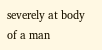severely at body of a man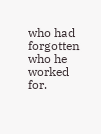who had forgotten who he worked for.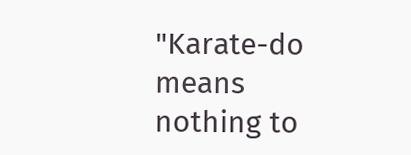"Karate-do means nothing to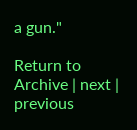a gun."

Return to Archive | next | previous